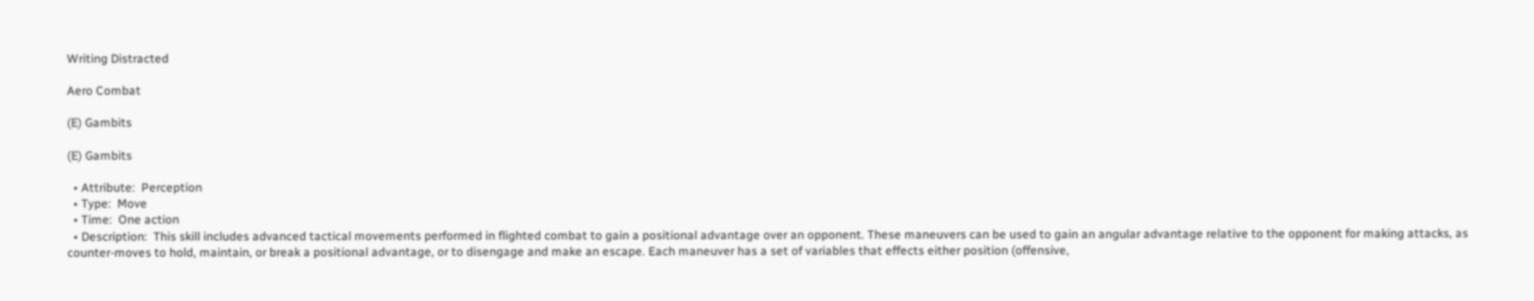Writing Distracted

Aero Combat

(E) Gambits

(E) Gambits

  • Attribute:  Perception
  • Type:  Move
  • Time:  One action
  • Description:  This skill includes advanced tactical movements performed in flighted combat to gain a positional advantage over an opponent. These maneuvers can be used to gain an angular advantage relative to the opponent for making attacks, as counter-moves to hold, maintain, or break a positional advantage, or to disengage and make an escape. Each maneuver has a set of variables that effects either position (offensive,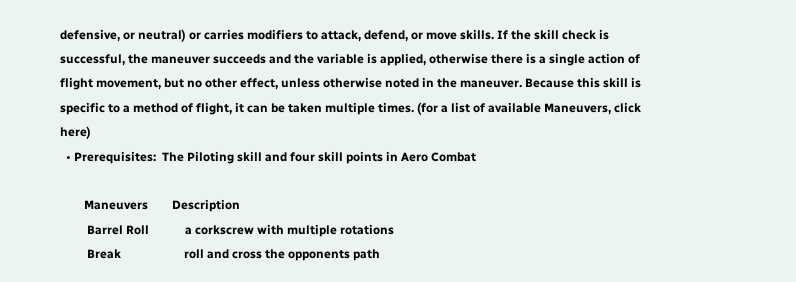defensive, or neutral) or carries modifiers to attack, defend, or move skills. If the skill check is successful, the maneuver succeeds and the variable is applied, otherwise there is a single action of flight movement, but no other effect, unless otherwise noted in the maneuver. Because this skill is specific to a method of flight, it can be taken multiple times. (for a list of available Maneuvers, click here)
  • Prerequisites:  The Piloting skill and four skill points in Aero Combat

        Maneuvers        Description
         Barrel Roll            a corkscrew with multiple rotations
         Break                     roll and cross the opponents path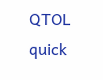QTOL                     quick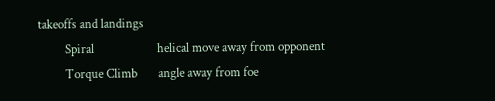takeoffs and landings
         Spiral                     helical move away from opponent
         Torque Climb       angle away from foe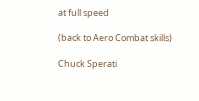at full speed

(back to Aero Combat skills)

Chuck Sperati